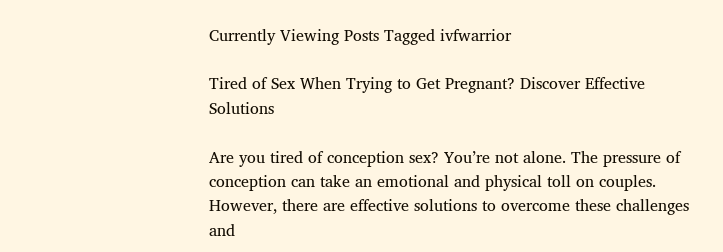Currently Viewing Posts Tagged ivfwarrior

Tired of Sex When Trying to Get Pregnant? Discover Effective Solutions

Are you tired of conception sex? You’re not alone. The pressure of conception can take an emotional and physical toll on couples. However, there are effective solutions to overcome these challenges and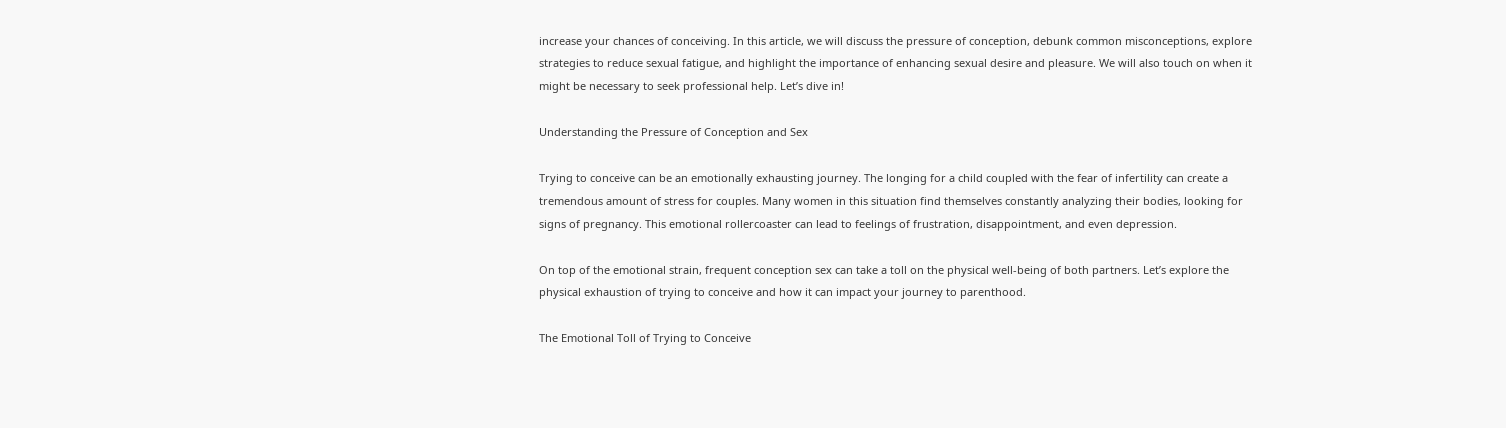increase your chances of conceiving. In this article, we will discuss the pressure of conception, debunk common misconceptions, explore strategies to reduce sexual fatigue, and highlight the importance of enhancing sexual desire and pleasure. We will also touch on when it might be necessary to seek professional help. Let’s dive in!

Understanding the Pressure of Conception and Sex

Trying to conceive can be an emotionally exhausting journey. The longing for a child coupled with the fear of infertility can create a tremendous amount of stress for couples. Many women in this situation find themselves constantly analyzing their bodies, looking for signs of pregnancy. This emotional rollercoaster can lead to feelings of frustration, disappointment, and even depression.

On top of the emotional strain, frequent conception sex can take a toll on the physical well-being of both partners. Let’s explore the physical exhaustion of trying to conceive and how it can impact your journey to parenthood.

The Emotional Toll of Trying to Conceive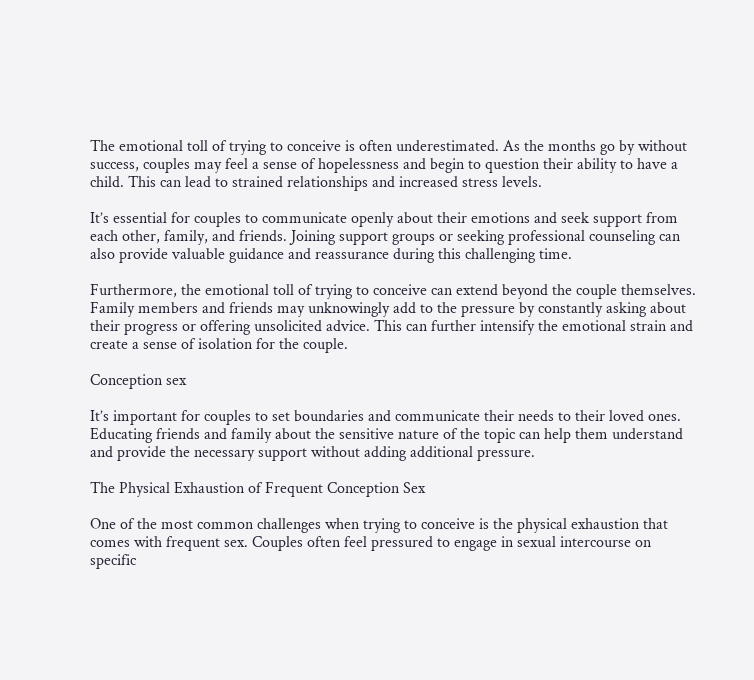The emotional toll of trying to conceive is often underestimated. As the months go by without success, couples may feel a sense of hopelessness and begin to question their ability to have a child. This can lead to strained relationships and increased stress levels.

It’s essential for couples to communicate openly about their emotions and seek support from each other, family, and friends. Joining support groups or seeking professional counseling can also provide valuable guidance and reassurance during this challenging time.

Furthermore, the emotional toll of trying to conceive can extend beyond the couple themselves. Family members and friends may unknowingly add to the pressure by constantly asking about their progress or offering unsolicited advice. This can further intensify the emotional strain and create a sense of isolation for the couple.

Conception sex

It’s important for couples to set boundaries and communicate their needs to their loved ones. Educating friends and family about the sensitive nature of the topic can help them understand and provide the necessary support without adding additional pressure.

The Physical Exhaustion of Frequent Conception Sex

One of the most common challenges when trying to conceive is the physical exhaustion that comes with frequent sex. Couples often feel pressured to engage in sexual intercourse on specific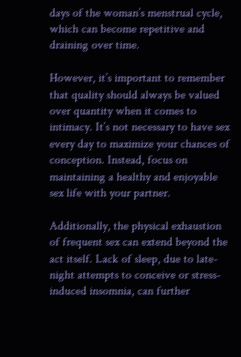days of the woman’s menstrual cycle, which can become repetitive and draining over time.

However, it’s important to remember that quality should always be valued over quantity when it comes to intimacy. It’s not necessary to have sex every day to maximize your chances of conception. Instead, focus on maintaining a healthy and enjoyable sex life with your partner.

Additionally, the physical exhaustion of frequent sex can extend beyond the act itself. Lack of sleep, due to late-night attempts to conceive or stress-induced insomnia, can further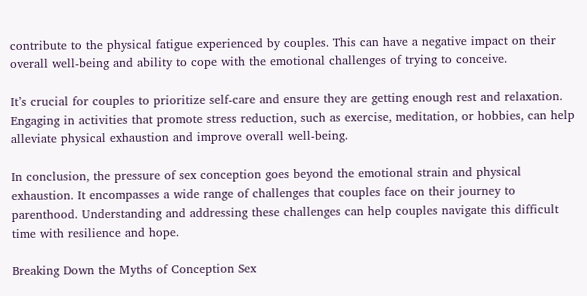contribute to the physical fatigue experienced by couples. This can have a negative impact on their overall well-being and ability to cope with the emotional challenges of trying to conceive.

It’s crucial for couples to prioritize self-care and ensure they are getting enough rest and relaxation. Engaging in activities that promote stress reduction, such as exercise, meditation, or hobbies, can help alleviate physical exhaustion and improve overall well-being.

In conclusion, the pressure of sex conception goes beyond the emotional strain and physical exhaustion. It encompasses a wide range of challenges that couples face on their journey to parenthood. Understanding and addressing these challenges can help couples navigate this difficult time with resilience and hope.

Breaking Down the Myths of Conception Sex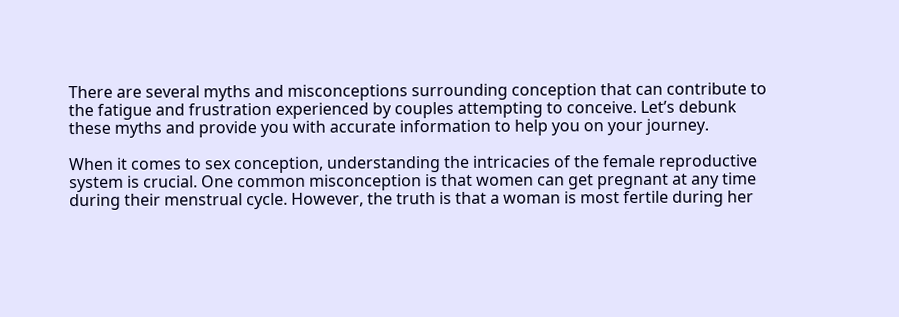There are several myths and misconceptions surrounding conception that can contribute to the fatigue and frustration experienced by couples attempting to conceive. Let’s debunk these myths and provide you with accurate information to help you on your journey.

When it comes to sex conception, understanding the intricacies of the female reproductive system is crucial. One common misconception is that women can get pregnant at any time during their menstrual cycle. However, the truth is that a woman is most fertile during her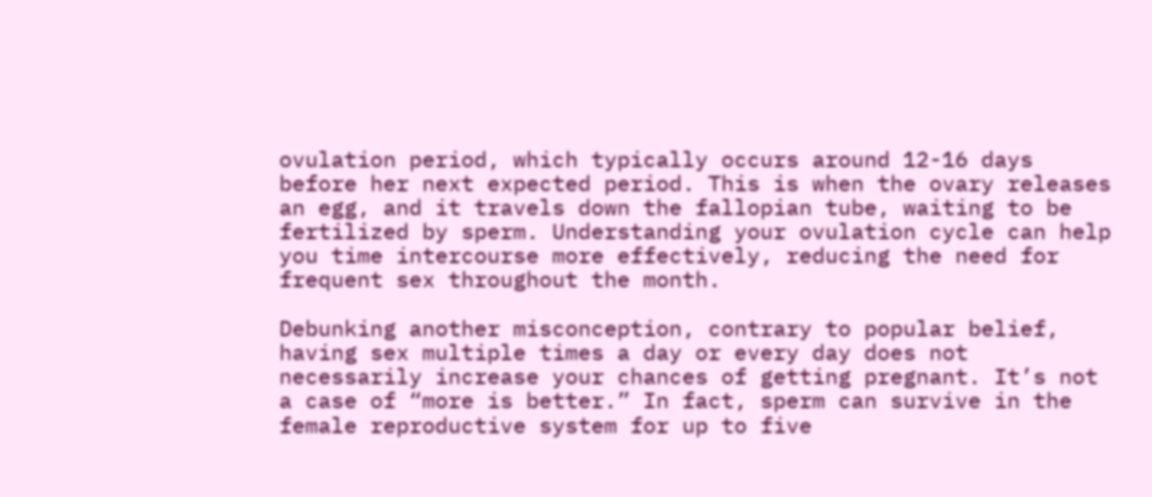ovulation period, which typically occurs around 12-16 days before her next expected period. This is when the ovary releases an egg, and it travels down the fallopian tube, waiting to be fertilized by sperm. Understanding your ovulation cycle can help you time intercourse more effectively, reducing the need for frequent sex throughout the month.

Debunking another misconception, contrary to popular belief, having sex multiple times a day or every day does not necessarily increase your chances of getting pregnant. It’s not a case of “more is better.” In fact, sperm can survive in the female reproductive system for up to five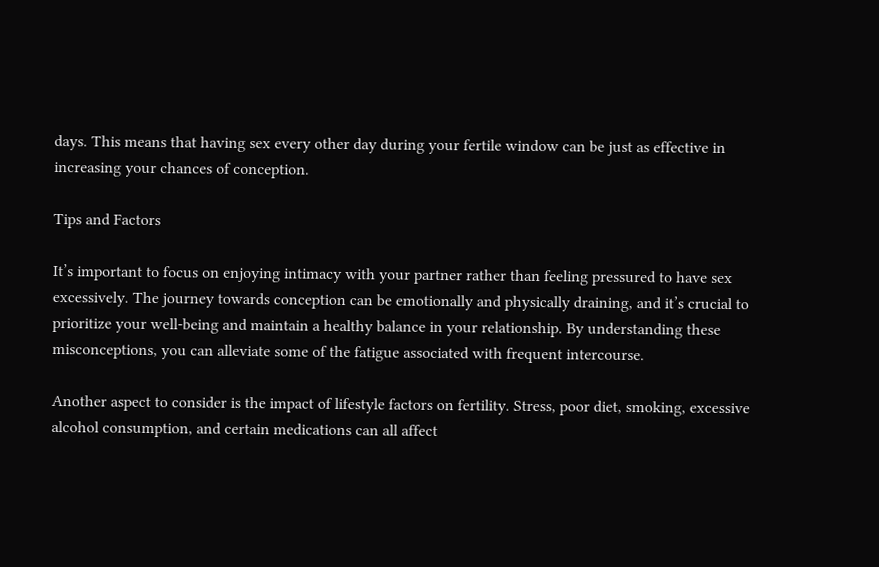days. This means that having sex every other day during your fertile window can be just as effective in increasing your chances of conception.

Tips and Factors

It’s important to focus on enjoying intimacy with your partner rather than feeling pressured to have sex excessively. The journey towards conception can be emotionally and physically draining, and it’s crucial to prioritize your well-being and maintain a healthy balance in your relationship. By understanding these misconceptions, you can alleviate some of the fatigue associated with frequent intercourse.

Another aspect to consider is the impact of lifestyle factors on fertility. Stress, poor diet, smoking, excessive alcohol consumption, and certain medications can all affect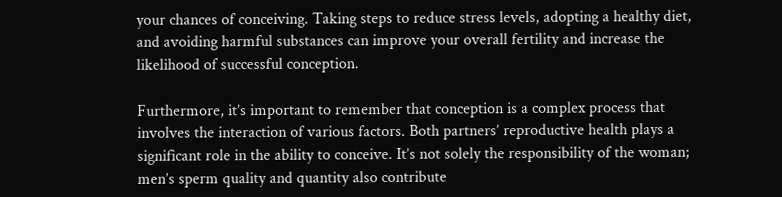your chances of conceiving. Taking steps to reduce stress levels, adopting a healthy diet, and avoiding harmful substances can improve your overall fertility and increase the likelihood of successful conception.

Furthermore, it’s important to remember that conception is a complex process that involves the interaction of various factors. Both partners’ reproductive health plays a significant role in the ability to conceive. It’s not solely the responsibility of the woman; men’s sperm quality and quantity also contribute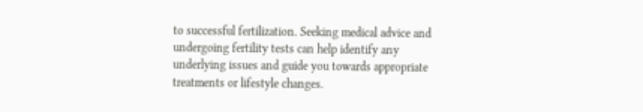to successful fertilization. Seeking medical advice and undergoing fertility tests can help identify any underlying issues and guide you towards appropriate treatments or lifestyle changes.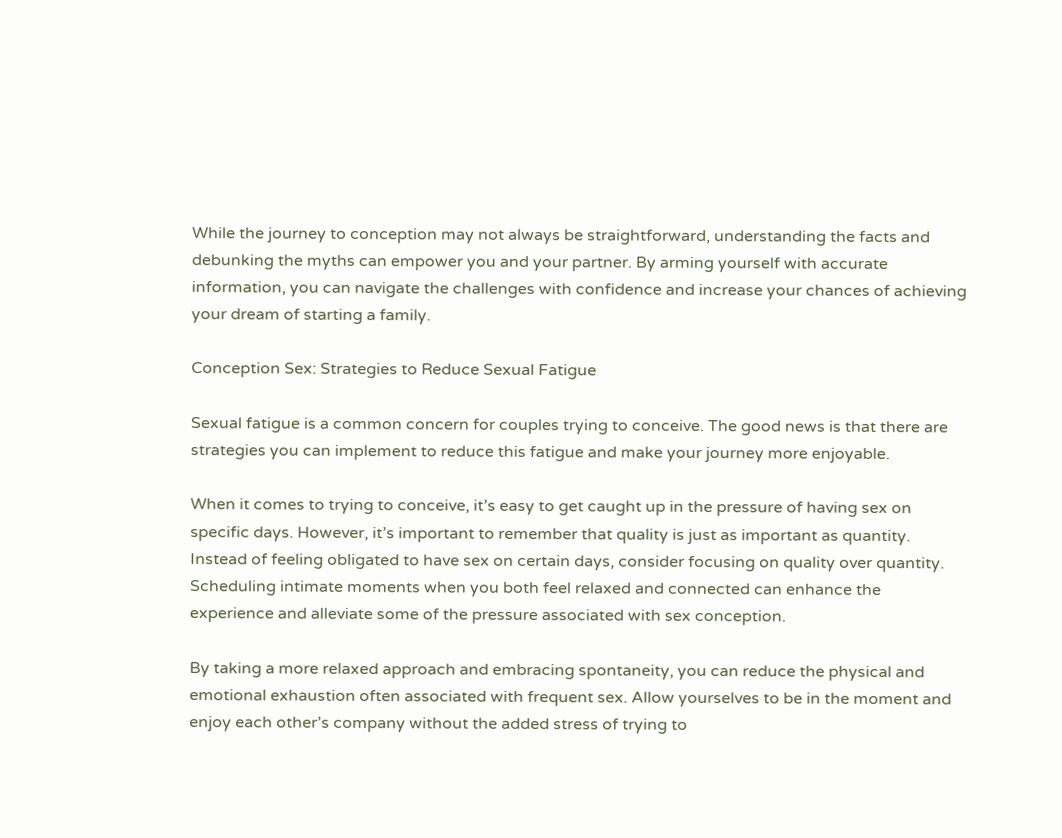While the journey to conception may not always be straightforward, understanding the facts and debunking the myths can empower you and your partner. By arming yourself with accurate information, you can navigate the challenges with confidence and increase your chances of achieving your dream of starting a family.

Conception Sex: Strategies to Reduce Sexual Fatigue

Sexual fatigue is a common concern for couples trying to conceive. The good news is that there are strategies you can implement to reduce this fatigue and make your journey more enjoyable.

When it comes to trying to conceive, it’s easy to get caught up in the pressure of having sex on specific days. However, it’s important to remember that quality is just as important as quantity. Instead of feeling obligated to have sex on certain days, consider focusing on quality over quantity. Scheduling intimate moments when you both feel relaxed and connected can enhance the experience and alleviate some of the pressure associated with sex conception.

By taking a more relaxed approach and embracing spontaneity, you can reduce the physical and emotional exhaustion often associated with frequent sex. Allow yourselves to be in the moment and enjoy each other’s company without the added stress of trying to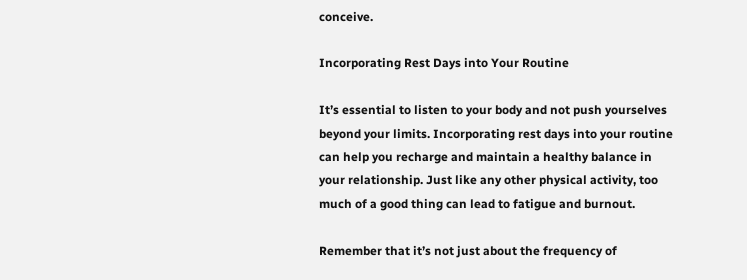conceive.

Incorporating Rest Days into Your Routine

It’s essential to listen to your body and not push yourselves beyond your limits. Incorporating rest days into your routine can help you recharge and maintain a healthy balance in your relationship. Just like any other physical activity, too much of a good thing can lead to fatigue and burnout.

Remember that it’s not just about the frequency of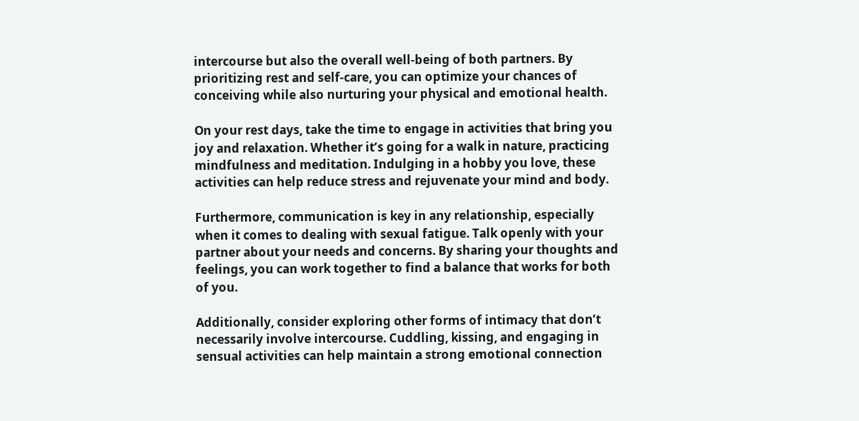intercourse but also the overall well-being of both partners. By prioritizing rest and self-care, you can optimize your chances of conceiving while also nurturing your physical and emotional health.

On your rest days, take the time to engage in activities that bring you joy and relaxation. Whether it’s going for a walk in nature, practicing mindfulness and meditation. Indulging in a hobby you love, these activities can help reduce stress and rejuvenate your mind and body.

Furthermore, communication is key in any relationship, especially when it comes to dealing with sexual fatigue. Talk openly with your partner about your needs and concerns. By sharing your thoughts and feelings, you can work together to find a balance that works for both of you.

Additionally, consider exploring other forms of intimacy that don’t necessarily involve intercourse. Cuddling, kissing, and engaging in sensual activities can help maintain a strong emotional connection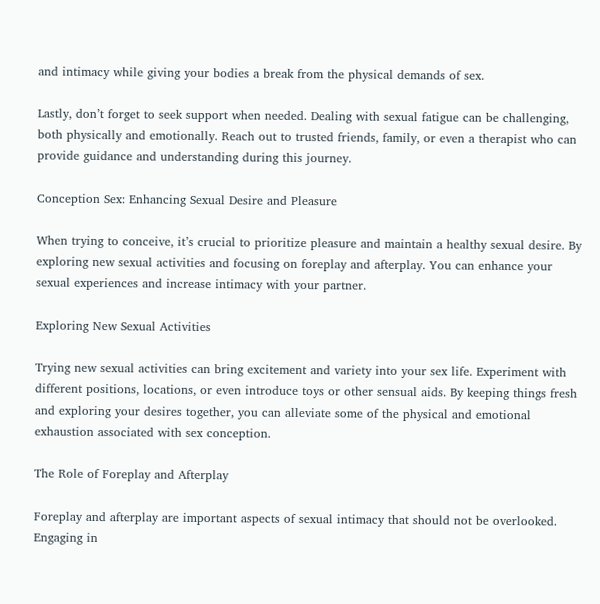and intimacy while giving your bodies a break from the physical demands of sex.

Lastly, don’t forget to seek support when needed. Dealing with sexual fatigue can be challenging, both physically and emotionally. Reach out to trusted friends, family, or even a therapist who can provide guidance and understanding during this journey.

Conception Sex: Enhancing Sexual Desire and Pleasure

When trying to conceive, it’s crucial to prioritize pleasure and maintain a healthy sexual desire. By exploring new sexual activities and focusing on foreplay and afterplay. You can enhance your sexual experiences and increase intimacy with your partner.

Exploring New Sexual Activities

Trying new sexual activities can bring excitement and variety into your sex life. Experiment with different positions, locations, or even introduce toys or other sensual aids. By keeping things fresh and exploring your desires together, you can alleviate some of the physical and emotional exhaustion associated with sex conception.

The Role of Foreplay and Afterplay

Foreplay and afterplay are important aspects of sexual intimacy that should not be overlooked. Engaging in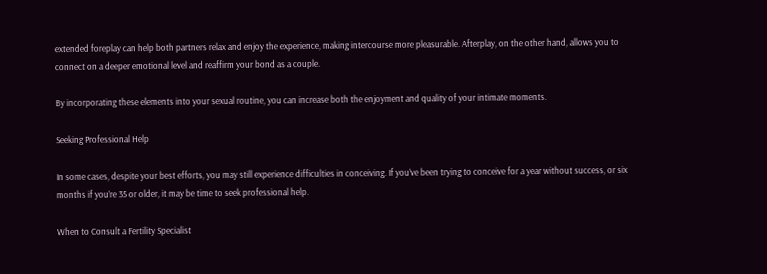extended foreplay can help both partners relax and enjoy the experience, making intercourse more pleasurable. Afterplay, on the other hand, allows you to connect on a deeper emotional level and reaffirm your bond as a couple.

By incorporating these elements into your sexual routine, you can increase both the enjoyment and quality of your intimate moments.

Seeking Professional Help

In some cases, despite your best efforts, you may still experience difficulties in conceiving. If you’ve been trying to conceive for a year without success, or six months if you’re 35 or older, it may be time to seek professional help.

When to Consult a Fertility Specialist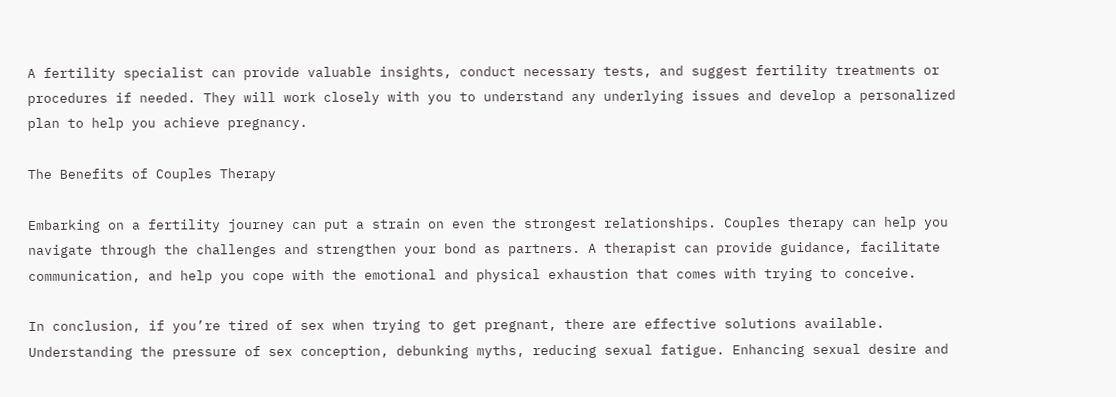A fertility specialist can provide valuable insights, conduct necessary tests, and suggest fertility treatments or procedures if needed. They will work closely with you to understand any underlying issues and develop a personalized plan to help you achieve pregnancy.

The Benefits of Couples Therapy

Embarking on a fertility journey can put a strain on even the strongest relationships. Couples therapy can help you navigate through the challenges and strengthen your bond as partners. A therapist can provide guidance, facilitate communication, and help you cope with the emotional and physical exhaustion that comes with trying to conceive.

In conclusion, if you’re tired of sex when trying to get pregnant, there are effective solutions available. Understanding the pressure of sex conception, debunking myths, reducing sexual fatigue. Enhancing sexual desire and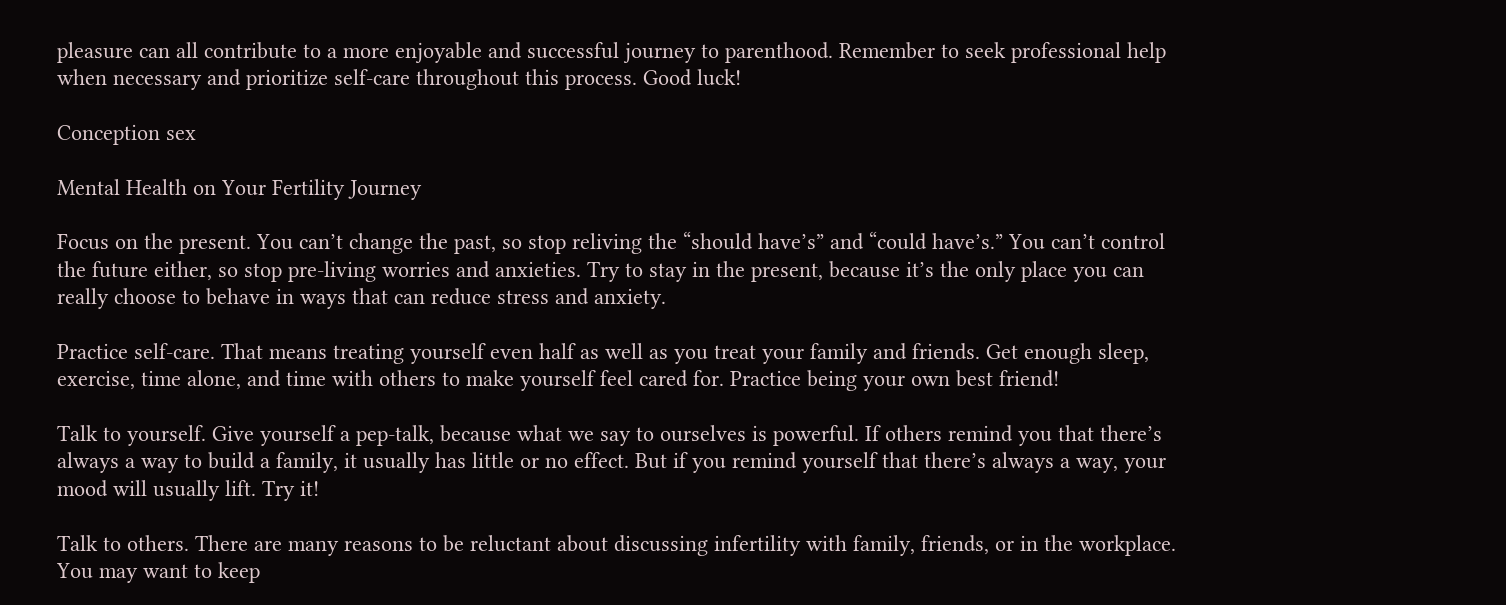pleasure can all contribute to a more enjoyable and successful journey to parenthood. Remember to seek professional help when necessary and prioritize self-care throughout this process. Good luck!

Conception sex

Mental Health on Your Fertility Journey

Focus on the present. You can’t change the past, so stop reliving the “should have’s” and “could have’s.” You can’t control the future either, so stop pre-living worries and anxieties. Try to stay in the present, because it’s the only place you can really choose to behave in ways that can reduce stress and anxiety.

Practice self-care. That means treating yourself even half as well as you treat your family and friends. Get enough sleep, exercise, time alone, and time with others to make yourself feel cared for. Practice being your own best friend!

Talk to yourself. Give yourself a pep-talk, because what we say to ourselves is powerful. If others remind you that there’s always a way to build a family, it usually has little or no effect. But if you remind yourself that there’s always a way, your mood will usually lift. Try it!

Talk to others. There are many reasons to be reluctant about discussing infertility with family, friends, or in the workplace. You may want to keep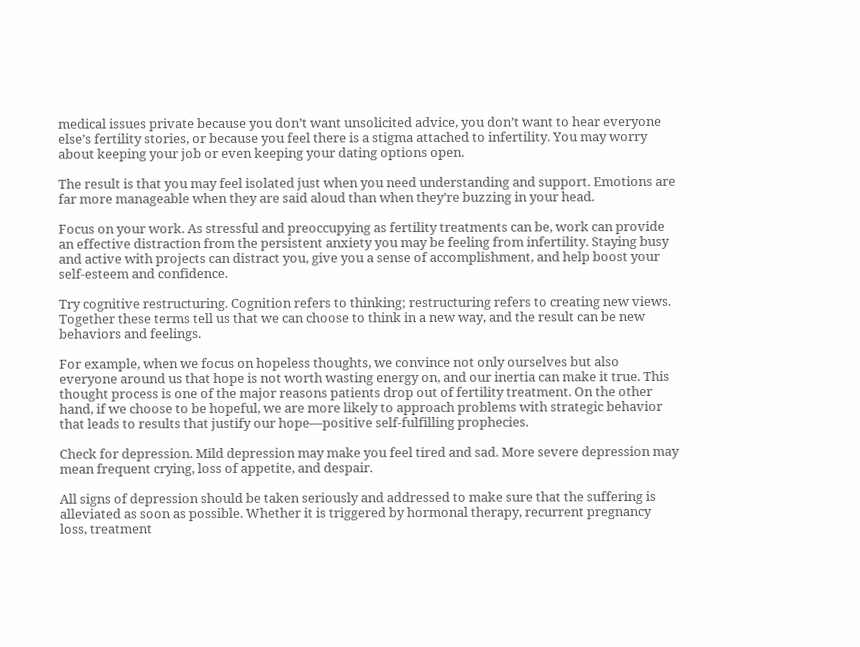medical issues private because you don’t want unsolicited advice, you don’t want to hear everyone else’s fertility stories, or because you feel there is a stigma attached to infertility. You may worry about keeping your job or even keeping your dating options open.

The result is that you may feel isolated just when you need understanding and support. Emotions are far more manageable when they are said aloud than when they’re buzzing in your head.

Focus on your work. As stressful and preoccupying as fertility treatments can be, work can provide an effective distraction from the persistent anxiety you may be feeling from infertility. Staying busy and active with projects can distract you, give you a sense of accomplishment, and help boost your self-esteem and confidence.

Try cognitive restructuring. Cognition refers to thinking; restructuring refers to creating new views. Together these terms tell us that we can choose to think in a new way, and the result can be new behaviors and feelings.

For example, when we focus on hopeless thoughts, we convince not only ourselves but also everyone around us that hope is not worth wasting energy on, and our inertia can make it true. This thought process is one of the major reasons patients drop out of fertility treatment. On the other hand, if we choose to be hopeful, we are more likely to approach problems with strategic behavior that leads to results that justify our hope—positive self-fulfilling prophecies.

Check for depression. Mild depression may make you feel tired and sad. More severe depression may mean frequent crying, loss of appetite, and despair.

All signs of depression should be taken seriously and addressed to make sure that the suffering is alleviated as soon as possible. Whether it is triggered by hormonal therapy, recurrent pregnancy loss, treatment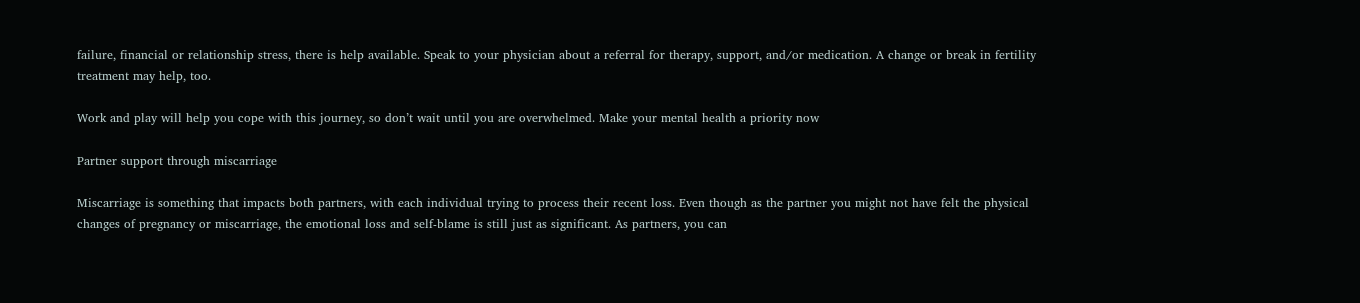failure, financial or relationship stress, there is help available. Speak to your physician about a referral for therapy, support, and/or medication. A change or break in fertility treatment may help, too.

Work and play will help you cope with this journey, so don’t wait until you are overwhelmed. Make your mental health a priority now

Partner support through miscarriage

Miscarriage is something that impacts both partners, with each individual trying to process their recent loss. Even though as the partner you might not have felt the physical changes of pregnancy or miscarriage, the emotional loss and self-blame is still just as significant. As partners, you can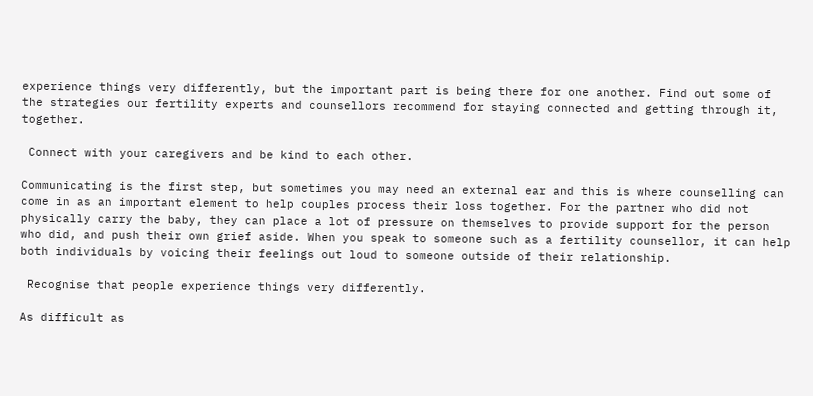experience things very differently, but the important part is being there for one another. Find out some of the strategies our fertility experts and counsellors recommend for staying connected and getting through it, together.

 Connect with your caregivers and be kind to each other.

Communicating is the first step, but sometimes you may need an external ear and this is where counselling can come in as an important element to help couples process their loss together. For the partner who did not physically carry the baby, they can place a lot of pressure on themselves to provide support for the person who did, and push their own grief aside. When you speak to someone such as a fertility counsellor, it can help both individuals by voicing their feelings out loud to someone outside of their relationship.

 Recognise that people experience things very differently.

As difficult as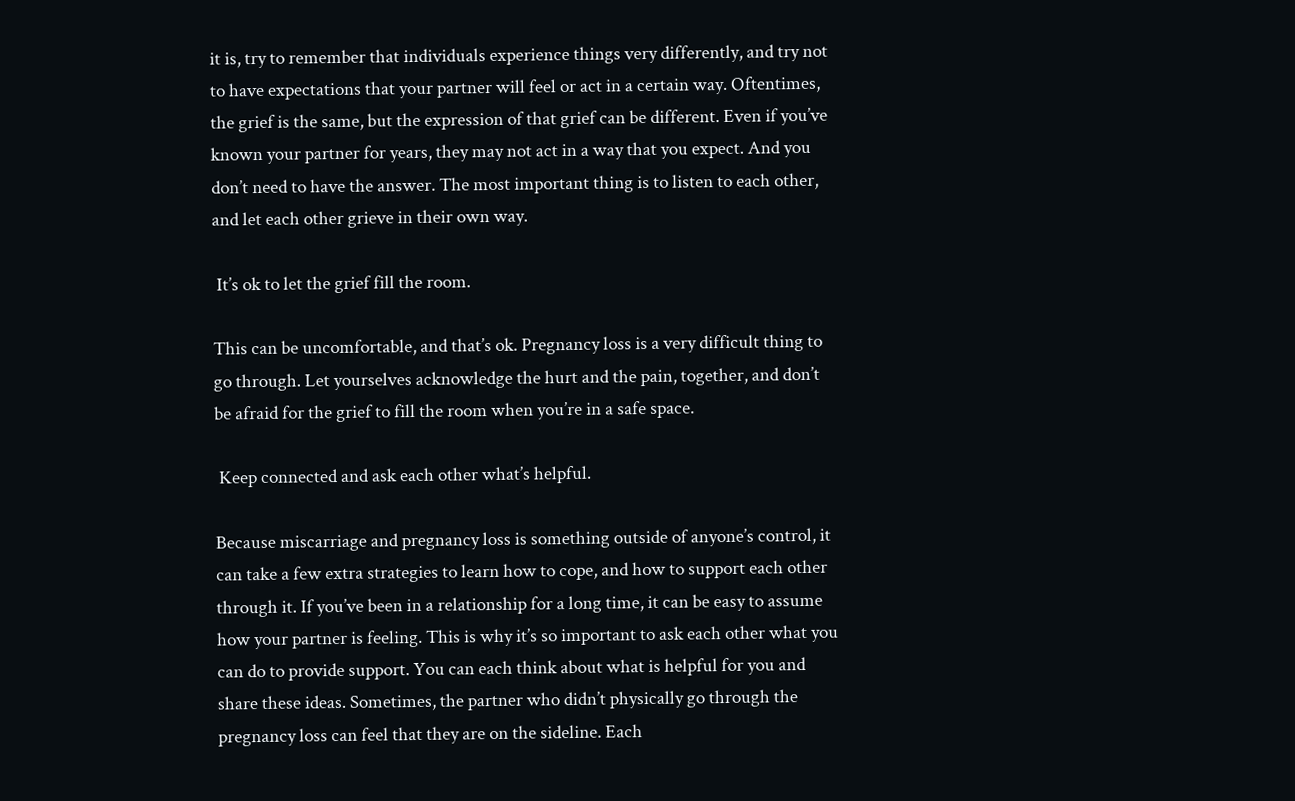it is, try to remember that individuals experience things very differently, and try not to have expectations that your partner will feel or act in a certain way. Oftentimes, the grief is the same, but the expression of that grief can be different. Even if you’ve known your partner for years, they may not act in a way that you expect. And you don’t need to have the answer. The most important thing is to listen to each other, and let each other grieve in their own way.

 It’s ok to let the grief fill the room.

This can be uncomfortable, and that’s ok. Pregnancy loss is a very difficult thing to go through. Let yourselves acknowledge the hurt and the pain, together, and don’t be afraid for the grief to fill the room when you’re in a safe space.

 Keep connected and ask each other what’s helpful.

Because miscarriage and pregnancy loss is something outside of anyone’s control, it can take a few extra strategies to learn how to cope, and how to support each other through it. If you’ve been in a relationship for a long time, it can be easy to assume how your partner is feeling. This is why it’s so important to ask each other what you can do to provide support. You can each think about what is helpful for you and share these ideas. Sometimes, the partner who didn’t physically go through the pregnancy loss can feel that they are on the sideline. Each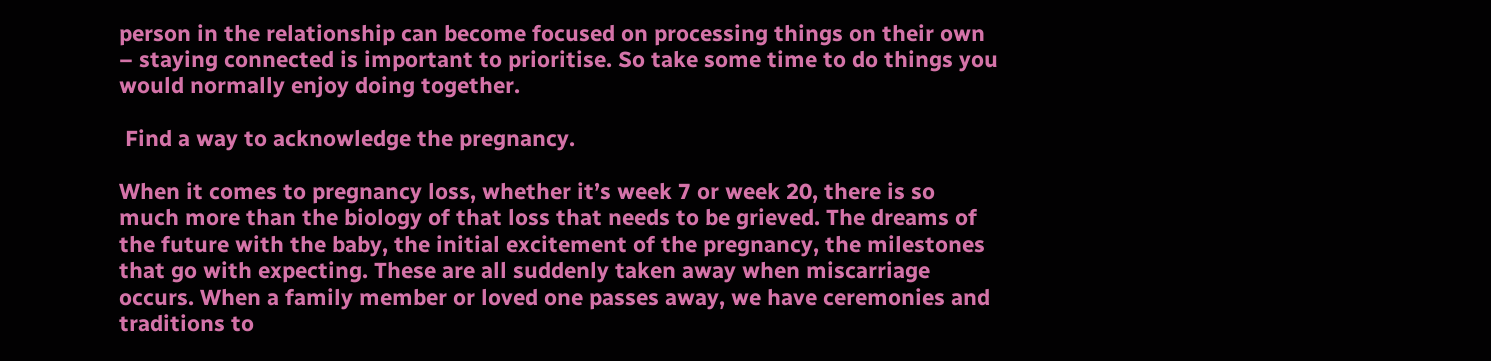person in the relationship can become focused on processing things on their own – staying connected is important to prioritise. So take some time to do things you would normally enjoy doing together.

 Find a way to acknowledge the pregnancy.

When it comes to pregnancy loss, whether it’s week 7 or week 20, there is so much more than the biology of that loss that needs to be grieved. The dreams of the future with the baby, the initial excitement of the pregnancy, the milestones that go with expecting. These are all suddenly taken away when miscarriage occurs. When a family member or loved one passes away, we have ceremonies and traditions to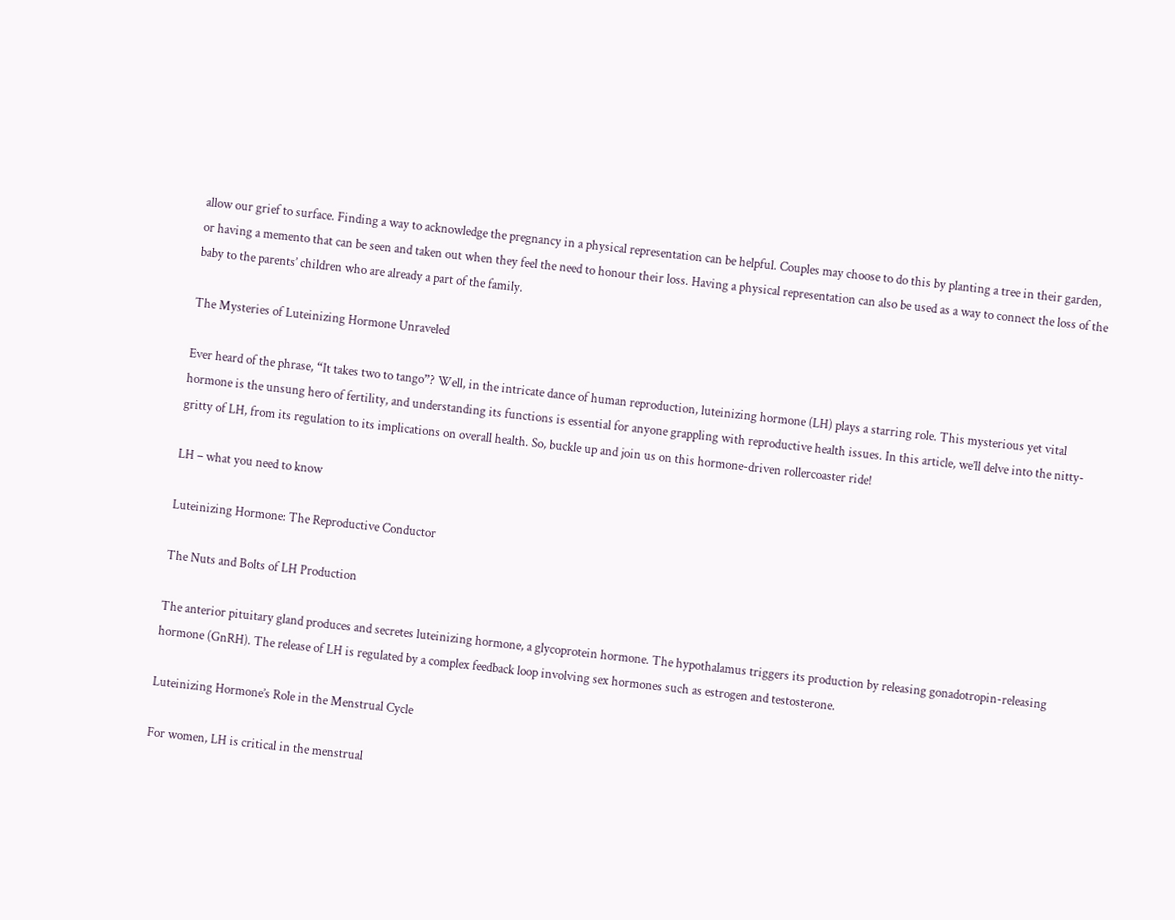allow our grief to surface. Finding a way to acknowledge the pregnancy in a physical representation can be helpful. Couples may choose to do this by planting a tree in their garden, or having a memento that can be seen and taken out when they feel the need to honour their loss. Having a physical representation can also be used as a way to connect the loss of the baby to the parents’ children who are already a part of the family.

The Mysteries of Luteinizing Hormone Unraveled

Ever heard of the phrase, “It takes two to tango”? Well, in the intricate dance of human reproduction, luteinizing hormone (LH) plays a starring role. This mysterious yet vital hormone is the unsung hero of fertility, and understanding its functions is essential for anyone grappling with reproductive health issues. In this article, we’ll delve into the nitty-gritty of LH, from its regulation to its implications on overall health. So, buckle up and join us on this hormone-driven rollercoaster ride!

LH – what you need to know

Luteinizing Hormone: The Reproductive Conductor

The Nuts and Bolts of LH Production

The anterior pituitary gland produces and secretes luteinizing hormone, a glycoprotein hormone. The hypothalamus triggers its production by releasing gonadotropin-releasing hormone (GnRH). The release of LH is regulated by a complex feedback loop involving sex hormones such as estrogen and testosterone.

Luteinizing Hormone’s Role in the Menstrual Cycle

For women, LH is critical in the menstrual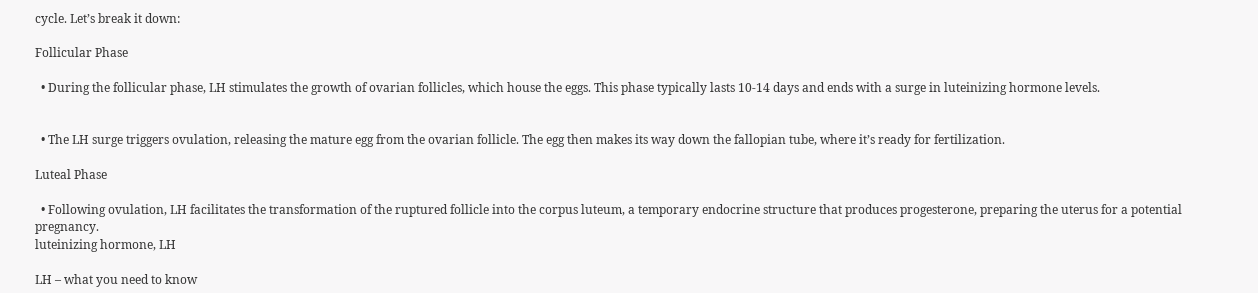cycle. Let’s break it down:

Follicular Phase

  • During the follicular phase, LH stimulates the growth of ovarian follicles, which house the eggs. This phase typically lasts 10-14 days and ends with a surge in luteinizing hormone levels.


  • The LH surge triggers ovulation, releasing the mature egg from the ovarian follicle. The egg then makes its way down the fallopian tube, where it’s ready for fertilization.

Luteal Phase

  • Following ovulation, LH facilitates the transformation of the ruptured follicle into the corpus luteum, a temporary endocrine structure that produces progesterone, preparing the uterus for a potential pregnancy.
luteinizing hormone, LH

LH – what you need to know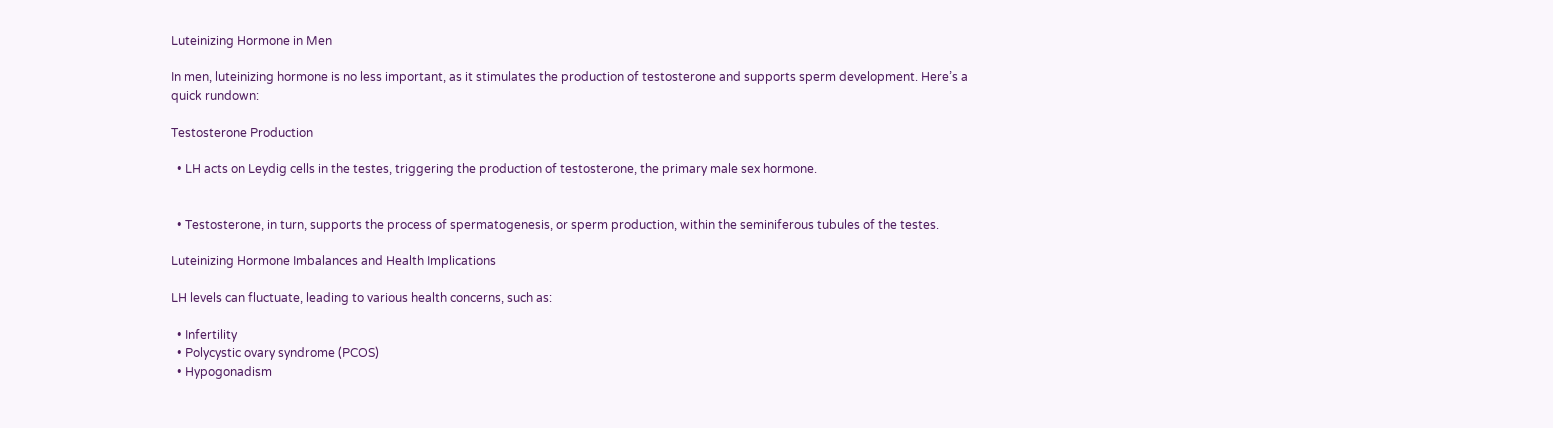Luteinizing Hormone in Men

In men, luteinizing hormone is no less important, as it stimulates the production of testosterone and supports sperm development. Here’s a quick rundown:

Testosterone Production

  • LH acts on Leydig cells in the testes, triggering the production of testosterone, the primary male sex hormone.


  • Testosterone, in turn, supports the process of spermatogenesis, or sperm production, within the seminiferous tubules of the testes.

Luteinizing Hormone Imbalances and Health Implications

LH levels can fluctuate, leading to various health concerns, such as:

  • Infertility
  • Polycystic ovary syndrome (PCOS)
  • Hypogonadism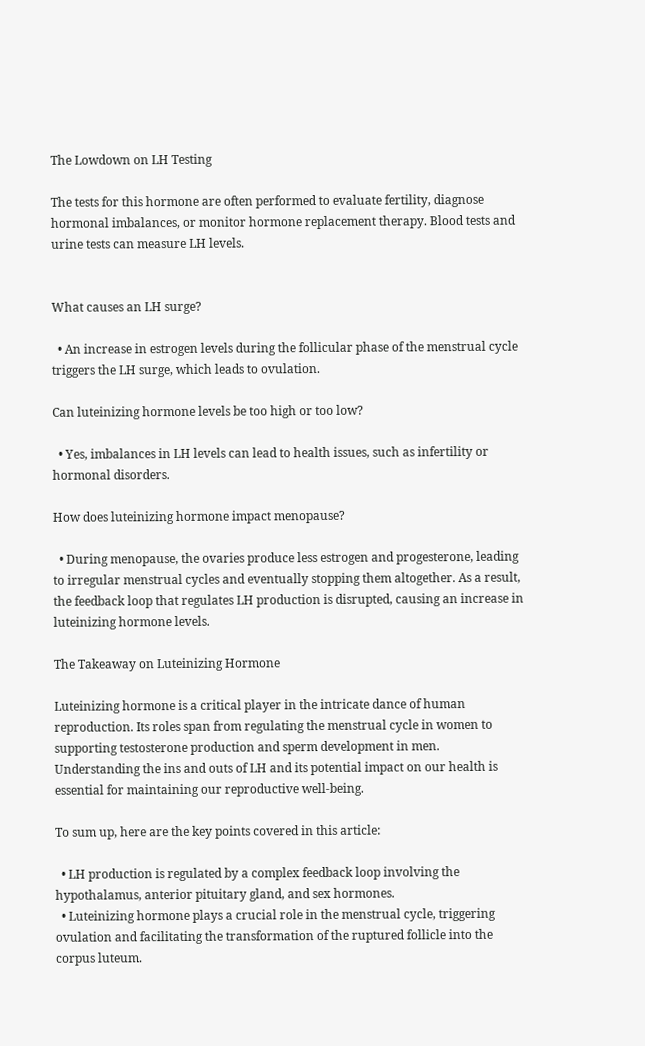The Lowdown on LH Testing

The tests for this hormone are often performed to evaluate fertility, diagnose hormonal imbalances, or monitor hormone replacement therapy. Blood tests and urine tests can measure LH levels.


What causes an LH surge?

  • An increase in estrogen levels during the follicular phase of the menstrual cycle triggers the LH surge, which leads to ovulation.

Can luteinizing hormone levels be too high or too low?

  • Yes, imbalances in LH levels can lead to health issues, such as infertility or hormonal disorders.

How does luteinizing hormone impact menopause?

  • During menopause, the ovaries produce less estrogen and progesterone, leading to irregular menstrual cycles and eventually stopping them altogether. As a result, the feedback loop that regulates LH production is disrupted, causing an increase in luteinizing hormone levels.

The Takeaway on Luteinizing Hormone

Luteinizing hormone is a critical player in the intricate dance of human reproduction. Its roles span from regulating the menstrual cycle in women to supporting testosterone production and sperm development in men. Understanding the ins and outs of LH and its potential impact on our health is essential for maintaining our reproductive well-being.

To sum up, here are the key points covered in this article:

  • LH production is regulated by a complex feedback loop involving the hypothalamus, anterior pituitary gland, and sex hormones.
  • Luteinizing hormone plays a crucial role in the menstrual cycle, triggering ovulation and facilitating the transformation of the ruptured follicle into the corpus luteum.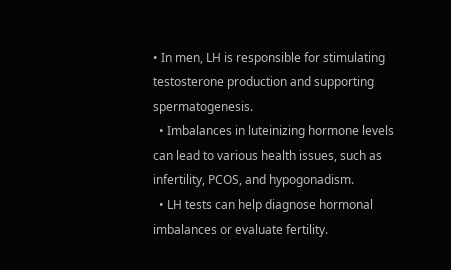• In men, LH is responsible for stimulating testosterone production and supporting spermatogenesis.
  • Imbalances in luteinizing hormone levels can lead to various health issues, such as infertility, PCOS, and hypogonadism.
  • LH tests can help diagnose hormonal imbalances or evaluate fertility.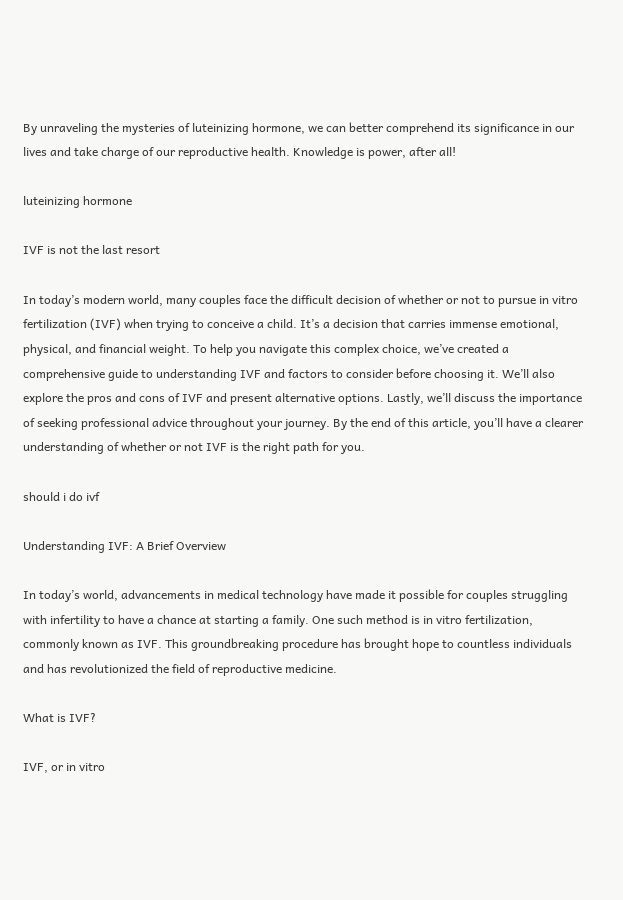By unraveling the mysteries of luteinizing hormone, we can better comprehend its significance in our lives and take charge of our reproductive health. Knowledge is power, after all!

luteinizing hormone

IVF is not the last resort

In today’s modern world, many couples face the difficult decision of whether or not to pursue in vitro fertilization (IVF) when trying to conceive a child. It’s a decision that carries immense emotional, physical, and financial weight. To help you navigate this complex choice, we’ve created a comprehensive guide to understanding IVF and factors to consider before choosing it. We’ll also explore the pros and cons of IVF and present alternative options. Lastly, we’ll discuss the importance of seeking professional advice throughout your journey. By the end of this article, you’ll have a clearer understanding of whether or not IVF is the right path for you.

should i do ivf

Understanding IVF: A Brief Overview

In today’s world, advancements in medical technology have made it possible for couples struggling with infertility to have a chance at starting a family. One such method is in vitro fertilization, commonly known as IVF. This groundbreaking procedure has brought hope to countless individuals and has revolutionized the field of reproductive medicine.

What is IVF?

IVF, or in vitro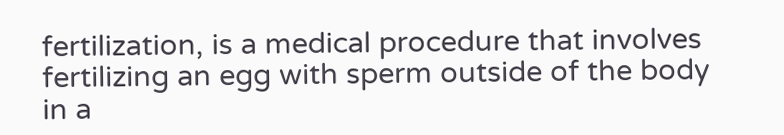fertilization, is a medical procedure that involves fertilizing an egg with sperm outside of the body in a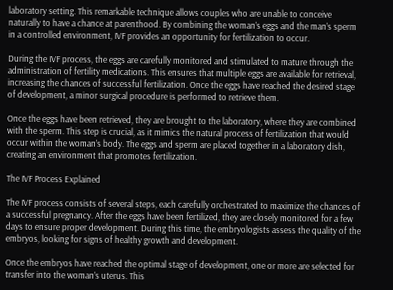laboratory setting. This remarkable technique allows couples who are unable to conceive naturally to have a chance at parenthood. By combining the woman’s eggs and the man’s sperm in a controlled environment, IVF provides an opportunity for fertilization to occur.

During the IVF process, the eggs are carefully monitored and stimulated to mature through the administration of fertility medications. This ensures that multiple eggs are available for retrieval, increasing the chances of successful fertilization. Once the eggs have reached the desired stage of development, a minor surgical procedure is performed to retrieve them.

Once the eggs have been retrieved, they are brought to the laboratory, where they are combined with the sperm. This step is crucial, as it mimics the natural process of fertilization that would occur within the woman’s body. The eggs and sperm are placed together in a laboratory dish, creating an environment that promotes fertilization.

The IVF Process Explained

The IVF process consists of several steps, each carefully orchestrated to maximize the chances of a successful pregnancy. After the eggs have been fertilized, they are closely monitored for a few days to ensure proper development. During this time, the embryologists assess the quality of the embryos, looking for signs of healthy growth and development.

Once the embryos have reached the optimal stage of development, one or more are selected for transfer into the woman’s uterus. This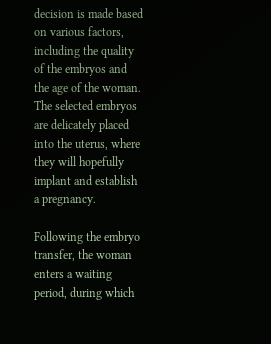decision is made based on various factors, including the quality of the embryos and the age of the woman. The selected embryos are delicately placed into the uterus, where they will hopefully implant and establish a pregnancy.

Following the embryo transfer, the woman enters a waiting period, during which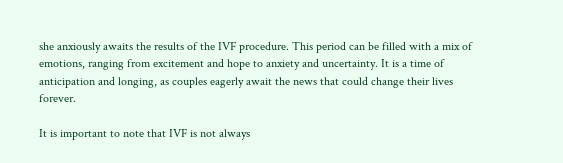she anxiously awaits the results of the IVF procedure. This period can be filled with a mix of emotions, ranging from excitement and hope to anxiety and uncertainty. It is a time of anticipation and longing, as couples eagerly await the news that could change their lives forever.

It is important to note that IVF is not always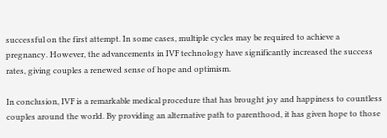successful on the first attempt. In some cases, multiple cycles may be required to achieve a pregnancy. However, the advancements in IVF technology have significantly increased the success rates, giving couples a renewed sense of hope and optimism.

In conclusion, IVF is a remarkable medical procedure that has brought joy and happiness to countless couples around the world. By providing an alternative path to parenthood, it has given hope to those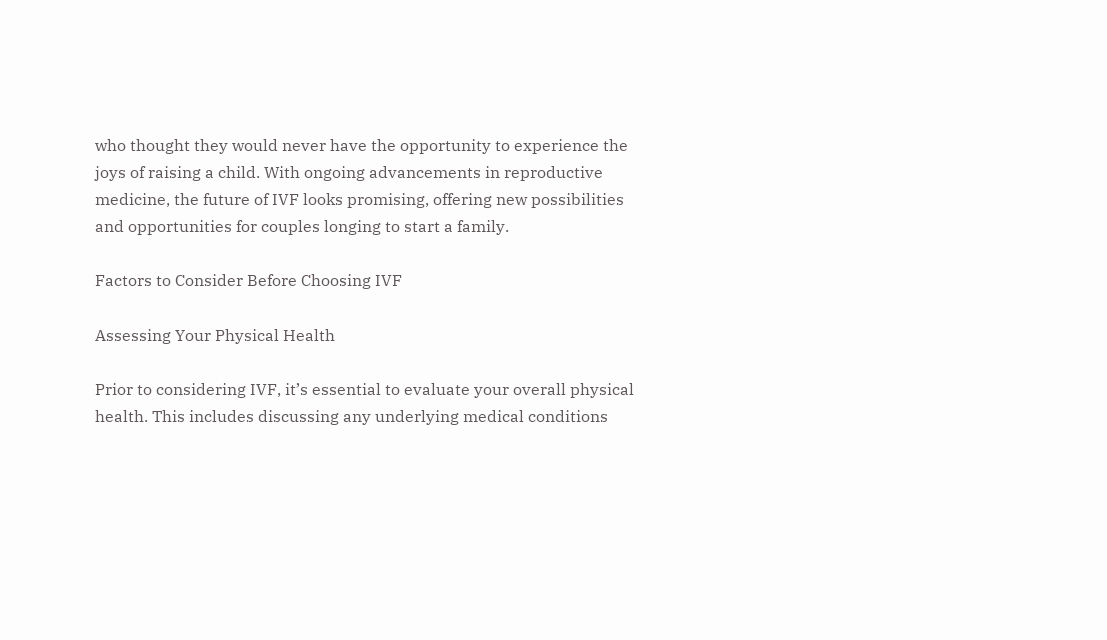who thought they would never have the opportunity to experience the joys of raising a child. With ongoing advancements in reproductive medicine, the future of IVF looks promising, offering new possibilities and opportunities for couples longing to start a family.

Factors to Consider Before Choosing IVF

Assessing Your Physical Health

Prior to considering IVF, it’s essential to evaluate your overall physical health. This includes discussing any underlying medical conditions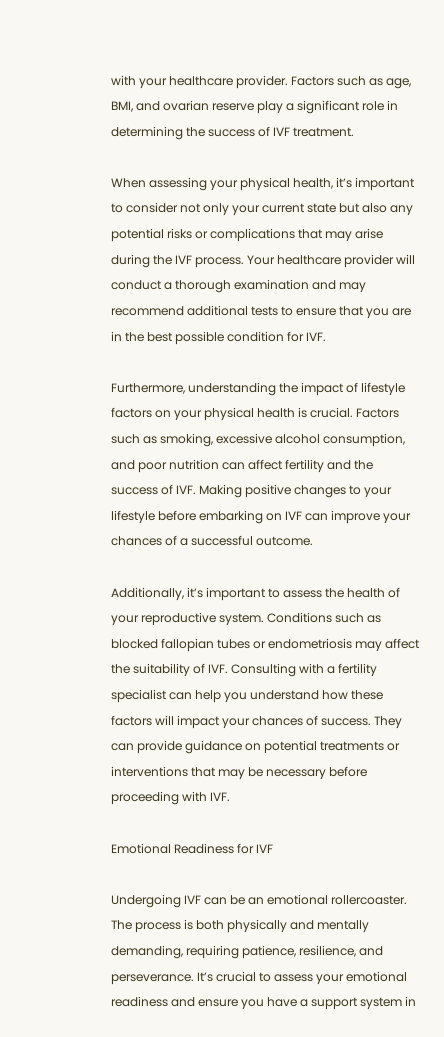with your healthcare provider. Factors such as age, BMI, and ovarian reserve play a significant role in determining the success of IVF treatment.

When assessing your physical health, it’s important to consider not only your current state but also any potential risks or complications that may arise during the IVF process. Your healthcare provider will conduct a thorough examination and may recommend additional tests to ensure that you are in the best possible condition for IVF.

Furthermore, understanding the impact of lifestyle factors on your physical health is crucial. Factors such as smoking, excessive alcohol consumption, and poor nutrition can affect fertility and the success of IVF. Making positive changes to your lifestyle before embarking on IVF can improve your chances of a successful outcome.

Additionally, it’s important to assess the health of your reproductive system. Conditions such as blocked fallopian tubes or endometriosis may affect the suitability of IVF. Consulting with a fertility specialist can help you understand how these factors will impact your chances of success. They can provide guidance on potential treatments or interventions that may be necessary before proceeding with IVF.

Emotional Readiness for IVF

Undergoing IVF can be an emotional rollercoaster. The process is both physically and mentally demanding, requiring patience, resilience, and perseverance. It’s crucial to assess your emotional readiness and ensure you have a support system in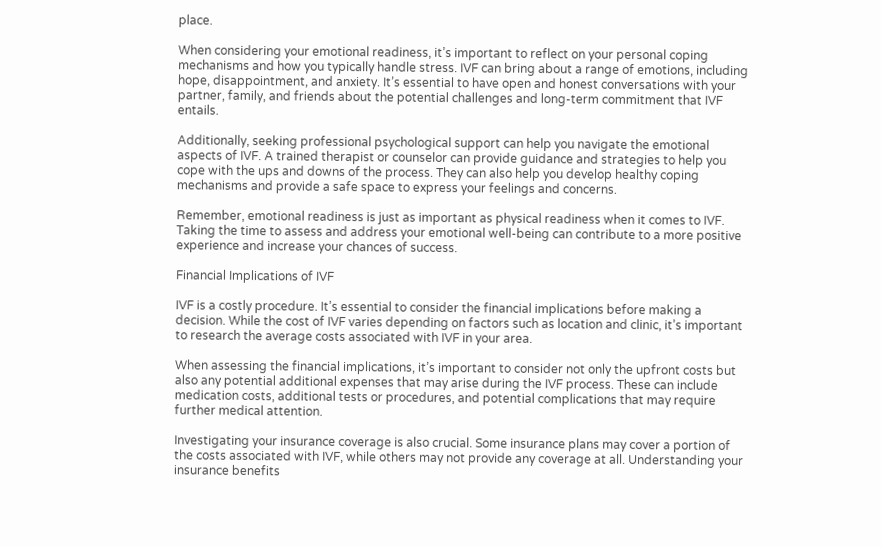place.

When considering your emotional readiness, it’s important to reflect on your personal coping mechanisms and how you typically handle stress. IVF can bring about a range of emotions, including hope, disappointment, and anxiety. It’s essential to have open and honest conversations with your partner, family, and friends about the potential challenges and long-term commitment that IVF entails.

Additionally, seeking professional psychological support can help you navigate the emotional aspects of IVF. A trained therapist or counselor can provide guidance and strategies to help you cope with the ups and downs of the process. They can also help you develop healthy coping mechanisms and provide a safe space to express your feelings and concerns.

Remember, emotional readiness is just as important as physical readiness when it comes to IVF. Taking the time to assess and address your emotional well-being can contribute to a more positive experience and increase your chances of success.

Financial Implications of IVF

IVF is a costly procedure. It’s essential to consider the financial implications before making a decision. While the cost of IVF varies depending on factors such as location and clinic, it’s important to research the average costs associated with IVF in your area.

When assessing the financial implications, it’s important to consider not only the upfront costs but also any potential additional expenses that may arise during the IVF process. These can include medication costs, additional tests or procedures, and potential complications that may require further medical attention.

Investigating your insurance coverage is also crucial. Some insurance plans may cover a portion of the costs associated with IVF, while others may not provide any coverage at all. Understanding your insurance benefits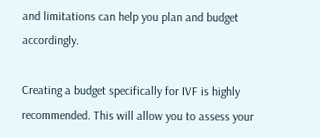and limitations can help you plan and budget accordingly.

Creating a budget specifically for IVF is highly recommended. This will allow you to assess your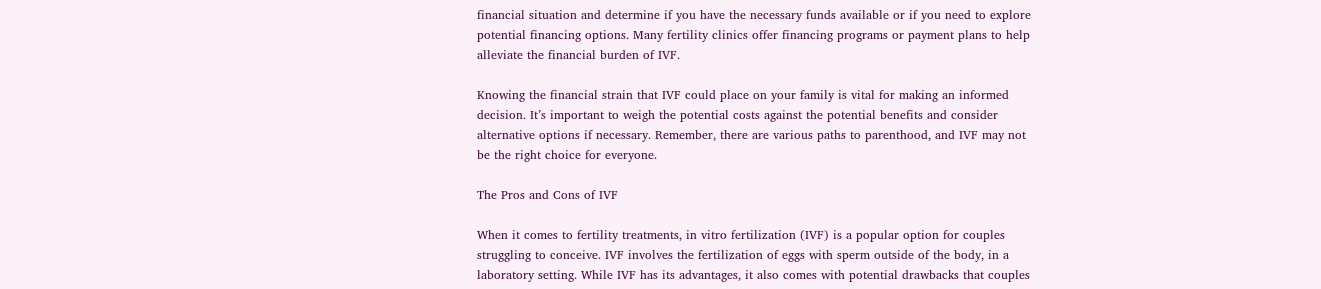financial situation and determine if you have the necessary funds available or if you need to explore potential financing options. Many fertility clinics offer financing programs or payment plans to help alleviate the financial burden of IVF.

Knowing the financial strain that IVF could place on your family is vital for making an informed decision. It’s important to weigh the potential costs against the potential benefits and consider alternative options if necessary. Remember, there are various paths to parenthood, and IVF may not be the right choice for everyone.

The Pros and Cons of IVF

When it comes to fertility treatments, in vitro fertilization (IVF) is a popular option for couples struggling to conceive. IVF involves the fertilization of eggs with sperm outside of the body, in a laboratory setting. While IVF has its advantages, it also comes with potential drawbacks that couples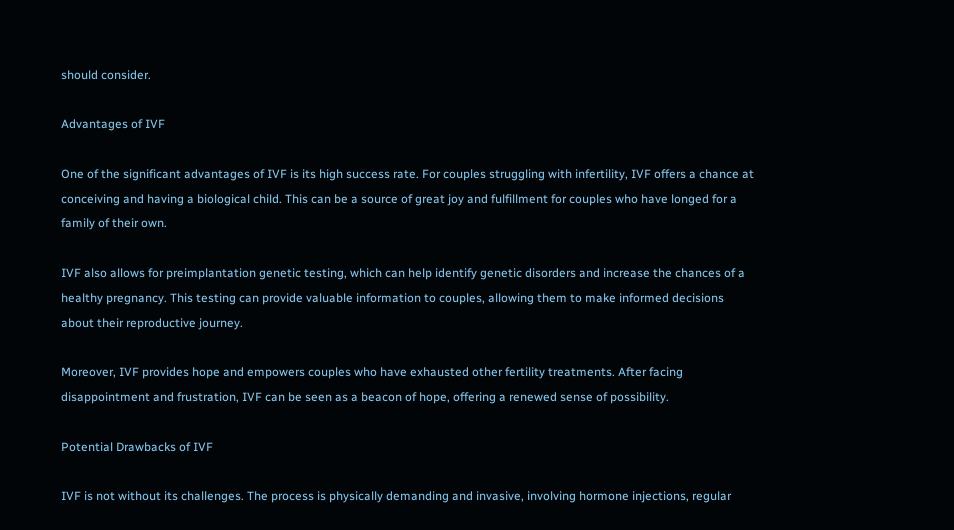should consider.

Advantages of IVF

One of the significant advantages of IVF is its high success rate. For couples struggling with infertility, IVF offers a chance at conceiving and having a biological child. This can be a source of great joy and fulfillment for couples who have longed for a family of their own.

IVF also allows for preimplantation genetic testing, which can help identify genetic disorders and increase the chances of a healthy pregnancy. This testing can provide valuable information to couples, allowing them to make informed decisions about their reproductive journey.

Moreover, IVF provides hope and empowers couples who have exhausted other fertility treatments. After facing disappointment and frustration, IVF can be seen as a beacon of hope, offering a renewed sense of possibility.

Potential Drawbacks of IVF

IVF is not without its challenges. The process is physically demanding and invasive, involving hormone injections, regular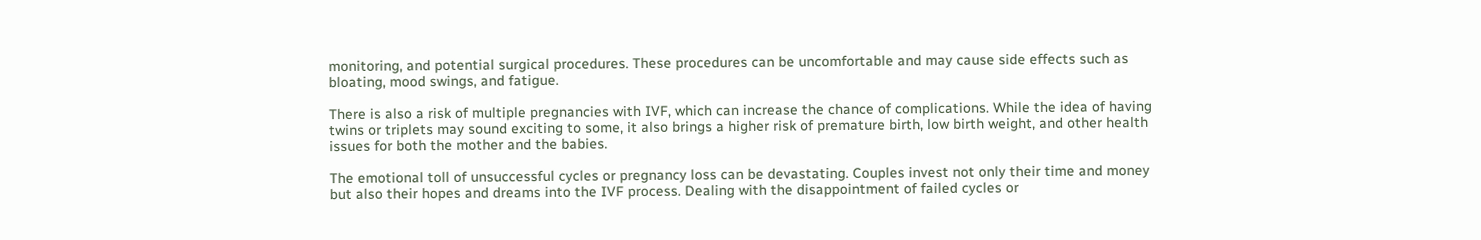monitoring, and potential surgical procedures. These procedures can be uncomfortable and may cause side effects such as bloating, mood swings, and fatigue.

There is also a risk of multiple pregnancies with IVF, which can increase the chance of complications. While the idea of having twins or triplets may sound exciting to some, it also brings a higher risk of premature birth, low birth weight, and other health issues for both the mother and the babies.

The emotional toll of unsuccessful cycles or pregnancy loss can be devastating. Couples invest not only their time and money but also their hopes and dreams into the IVF process. Dealing with the disappointment of failed cycles or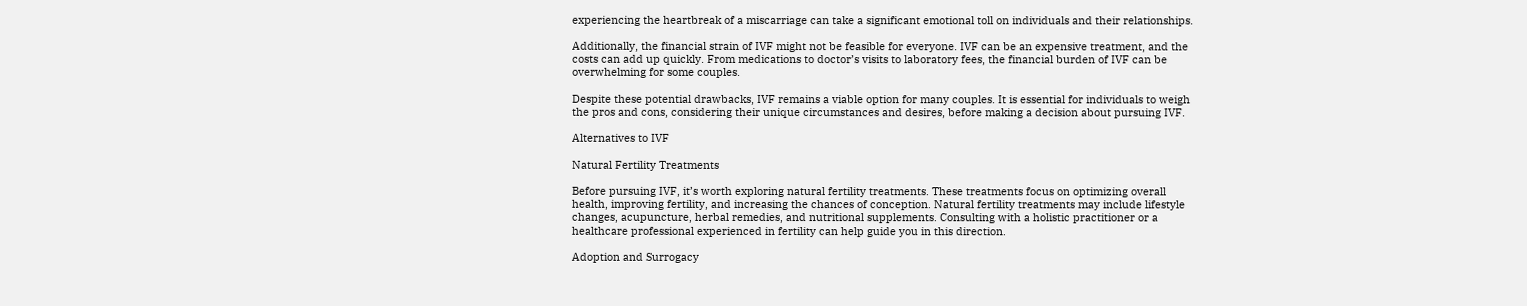experiencing the heartbreak of a miscarriage can take a significant emotional toll on individuals and their relationships.

Additionally, the financial strain of IVF might not be feasible for everyone. IVF can be an expensive treatment, and the costs can add up quickly. From medications to doctor’s visits to laboratory fees, the financial burden of IVF can be overwhelming for some couples.

Despite these potential drawbacks, IVF remains a viable option for many couples. It is essential for individuals to weigh the pros and cons, considering their unique circumstances and desires, before making a decision about pursuing IVF.

Alternatives to IVF

Natural Fertility Treatments

Before pursuing IVF, it’s worth exploring natural fertility treatments. These treatments focus on optimizing overall health, improving fertility, and increasing the chances of conception. Natural fertility treatments may include lifestyle changes, acupuncture, herbal remedies, and nutritional supplements. Consulting with a holistic practitioner or a healthcare professional experienced in fertility can help guide you in this direction.

Adoption and Surrogacy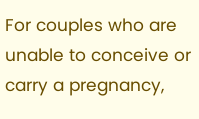For couples who are unable to conceive or carry a pregnancy,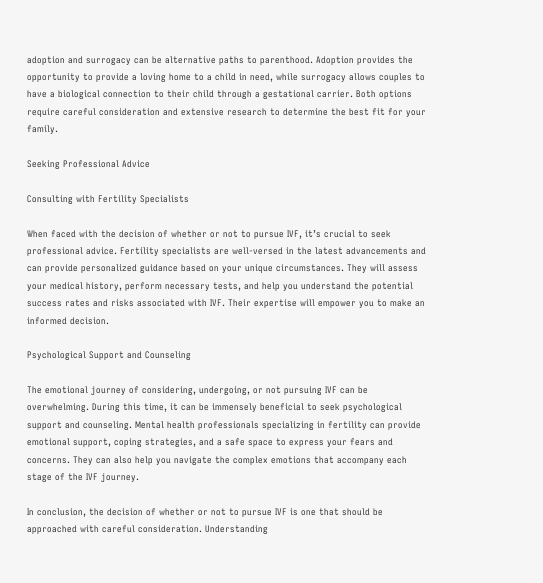adoption and surrogacy can be alternative paths to parenthood. Adoption provides the opportunity to provide a loving home to a child in need, while surrogacy allows couples to have a biological connection to their child through a gestational carrier. Both options require careful consideration and extensive research to determine the best fit for your family.

Seeking Professional Advice

Consulting with Fertility Specialists

When faced with the decision of whether or not to pursue IVF, it’s crucial to seek professional advice. Fertility specialists are well-versed in the latest advancements and can provide personalized guidance based on your unique circumstances. They will assess your medical history, perform necessary tests, and help you understand the potential success rates and risks associated with IVF. Their expertise will empower you to make an informed decision.

Psychological Support and Counseling

The emotional journey of considering, undergoing, or not pursuing IVF can be overwhelming. During this time, it can be immensely beneficial to seek psychological support and counseling. Mental health professionals specializing in fertility can provide emotional support, coping strategies, and a safe space to express your fears and concerns. They can also help you navigate the complex emotions that accompany each stage of the IVF journey.

In conclusion, the decision of whether or not to pursue IVF is one that should be approached with careful consideration. Understanding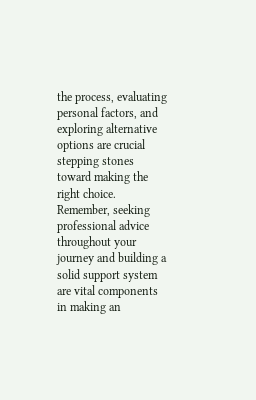the process, evaluating personal factors, and exploring alternative options are crucial stepping stones toward making the right choice. Remember, seeking professional advice throughout your journey and building a solid support system are vital components in making an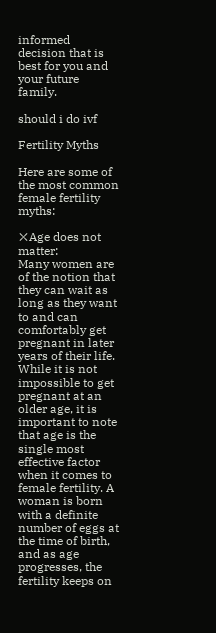informed decision that is best for you and your future family.

should i do ivf

Fertility Myths

Here are some of the most common female fertility myths:

❌Age does not matter:
Many women are of the notion that they can wait as long as they want to and can comfortably get pregnant in later years of their life. While it is not impossible to get pregnant at an older age, it is important to note that age is the single most effective factor when it comes to female fertility. A woman is born with a definite number of eggs at the time of birth, and as age progresses, the fertility keeps on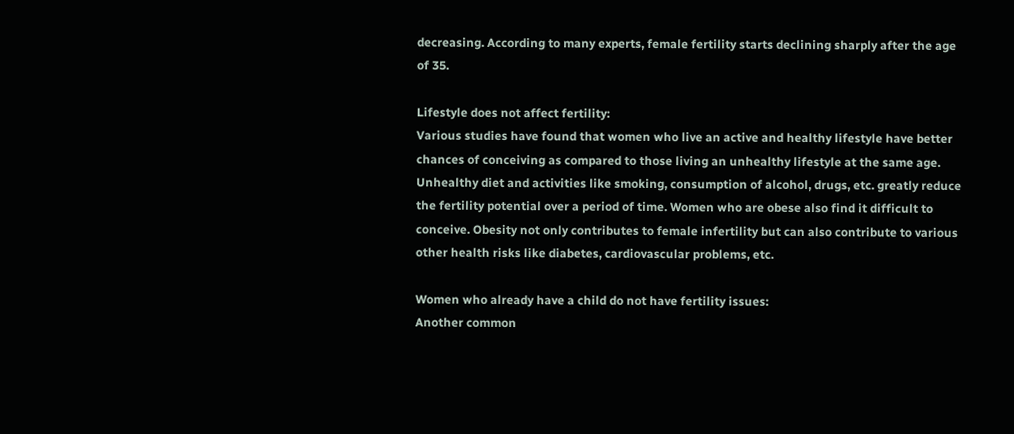decreasing. According to many experts, female fertility starts declining sharply after the age of 35.

Lifestyle does not affect fertility:
Various studies have found that women who live an active and healthy lifestyle have better chances of conceiving as compared to those living an unhealthy lifestyle at the same age. Unhealthy diet and activities like smoking, consumption of alcohol, drugs, etc. greatly reduce the fertility potential over a period of time. Women who are obese also find it difficult to conceive. Obesity not only contributes to female infertility but can also contribute to various other health risks like diabetes, cardiovascular problems, etc.

Women who already have a child do not have fertility issues:
Another common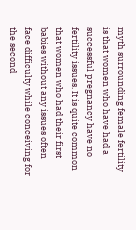myth surrounding female fertility is that women who have had a successful pregnancy have no fertility issues. It is quite common that women who had their first babies without any issues often face difficulty while conceiving for the second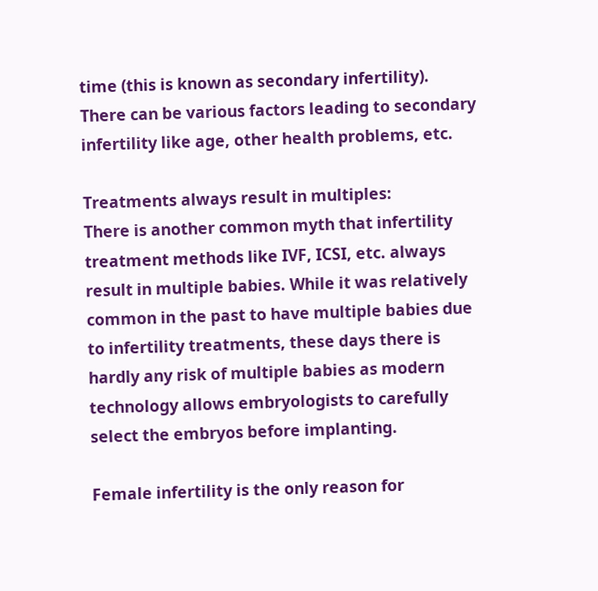time (this is known as secondary infertility). There can be various factors leading to secondary infertility like age, other health problems, etc.

Treatments always result in multiples:
There is another common myth that infertility treatment methods like IVF, ICSI, etc. always result in multiple babies. While it was relatively common in the past to have multiple babies due to infertility treatments, these days there is hardly any risk of multiple babies as modern technology allows embryologists to carefully select the embryos before implanting.

Female infertility is the only reason for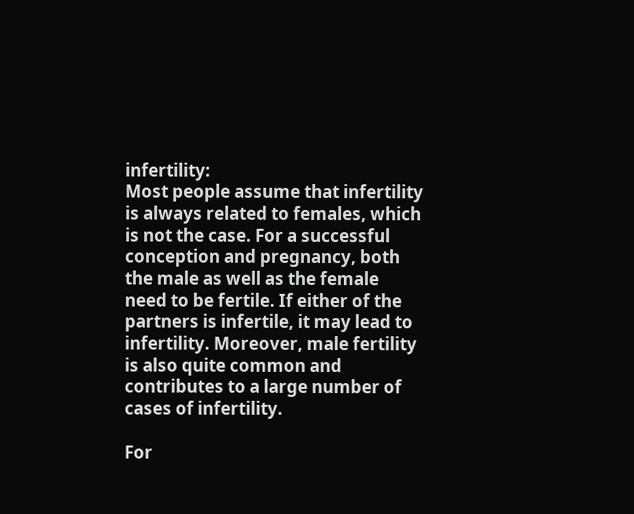infertility:
Most people assume that infertility is always related to females, which is not the case. For a successful conception and pregnancy, both the male as well as the female need to be fertile. If either of the partners is infertile, it may lead to infertility. Moreover, male fertility is also quite common and contributes to a large number of cases of infertility.

For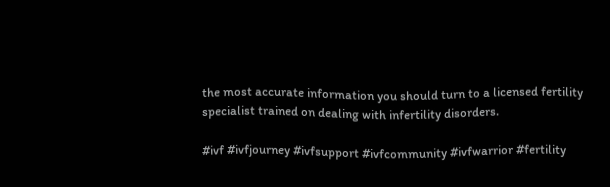the most accurate information you should turn to a licensed fertility specialist trained on dealing with infertility disorders.

#ivf #ivfjourney #ivfsupport #ivfcommunity #ivfwarrior #fertility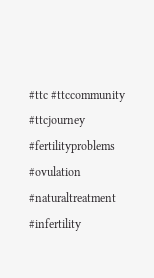#ttc #ttccommunity #ttcjourney #fertilityproblems #ovulation #naturaltreatment #infertility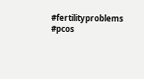#fertilityproblems #pcos